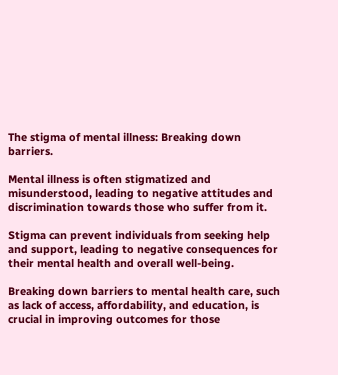The stigma of mental illness: Breaking down barriers.

Mental illness is often stigmatized and misunderstood, leading to negative attitudes and discrimination towards those who suffer from it.

Stigma can prevent individuals from seeking help and support, leading to negative consequences for their mental health and overall well-being.

Breaking down barriers to mental health care, such as lack of access, affordability, and education, is crucial in improving outcomes for those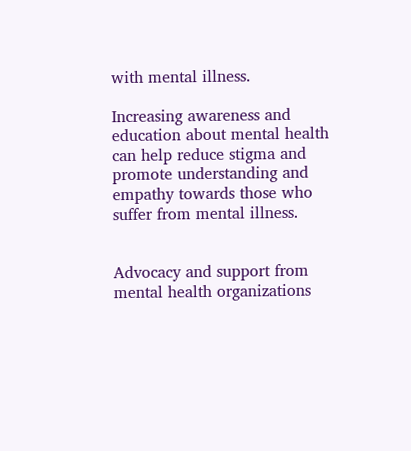with mental illness.

Increasing awareness and education about mental health can help reduce stigma and promote understanding and empathy towards those who suffer from mental illness.


Advocacy and support from mental health organizations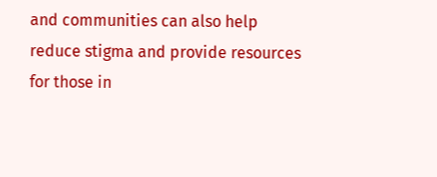and communities can also help reduce stigma and provide resources for those in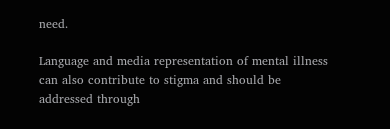need.

Language and media representation of mental illness can also contribute to stigma and should be addressed through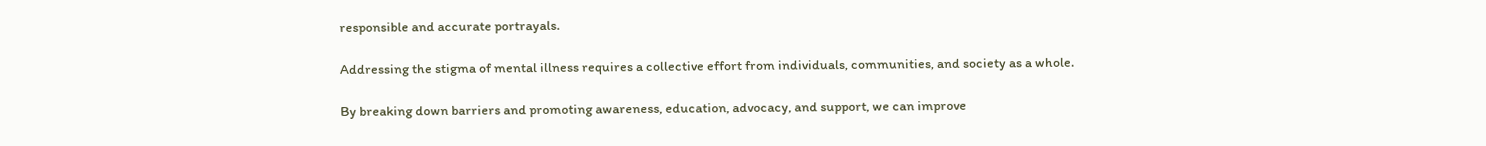responsible and accurate portrayals.

Addressing the stigma of mental illness requires a collective effort from individuals, communities, and society as a whole.

By breaking down barriers and promoting awareness, education, advocacy, and support, we can improve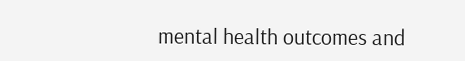mental health outcomes and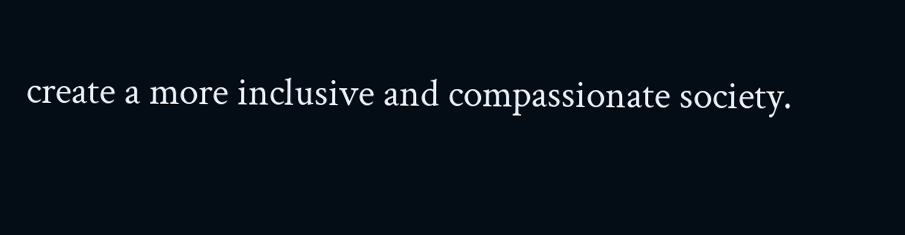create a more inclusive and compassionate society.